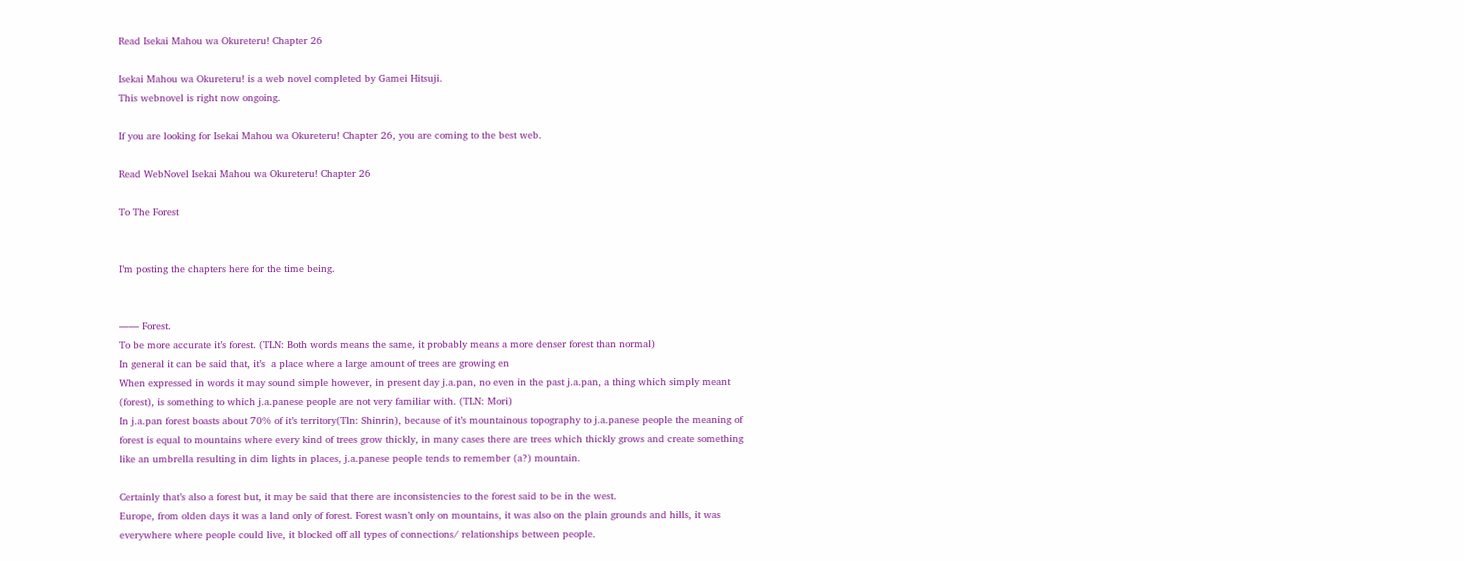Read Isekai Mahou wa Okureteru! Chapter 26

Isekai Mahou wa Okureteru! is a web novel completed by Gamei Hitsuji.
This webnovel is right now ongoing.

If you are looking for Isekai Mahou wa Okureteru! Chapter 26, you are coming to the best web.

Read WebNovel Isekai Mahou wa Okureteru! Chapter 26

To The Forest


I’m posting the chapters here for the time being.


―― Forest.
To be more accurate it’s forest. (TLN: Both words means the same, it probably means a more denser forest than normal)
In general it can be said that, it’s  a place where a large amount of trees are growing en
When expressed in words it may sound simple however, in present day j.a.pan, no even in the past j.a.pan, a thing which simply meant (forest), is something to which j.a.panese people are not very familiar with. (TLN: Mori)
In j.a.pan forest boasts about 70% of it’s territory(Tln: Shinrin), because of it’s mountainous topography to j.a.panese people the meaning of forest is equal to mountains where every kind of trees grow thickly, in many cases there are trees which thickly grows and create something like an umbrella resulting in dim lights in places, j.a.panese people tends to remember (a?) mountain.

Certainly that’s also a forest but, it may be said that there are inconsistencies to the forest said to be in the west.
Europe, from olden days it was a land only of forest. Forest wasn’t only on mountains, it was also on the plain grounds and hills, it was everywhere where people could live, it blocked off all types of connections/ relationships between people.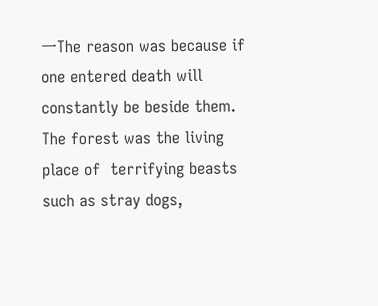一The reason was because if one entered death will constantly be beside them. The forest was the living place of  terrifying beasts such as stray dogs,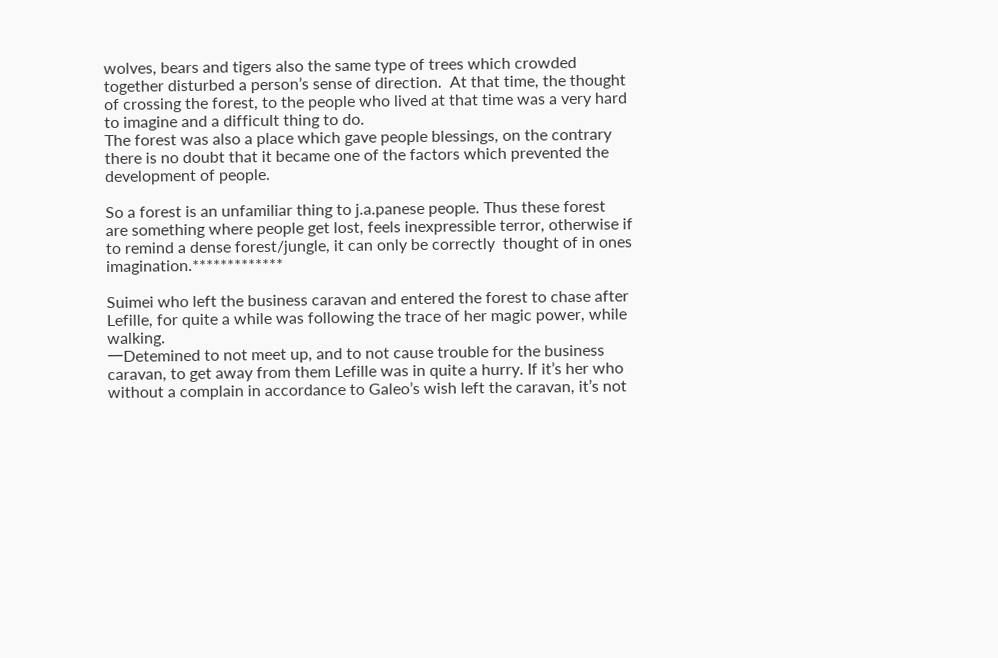wolves, bears and tigers also the same type of trees which crowded together disturbed a person’s sense of direction.  At that time, the thought of crossing the forest, to the people who lived at that time was a very hard to imagine and a difficult thing to do.
The forest was also a place which gave people blessings, on the contrary there is no doubt that it became one of the factors which prevented the development of people.

So a forest is an unfamiliar thing to j.a.panese people. Thus these forest  are something where people get lost, feels inexpressible terror, otherwise if to remind a dense forest/jungle, it can only be correctly  thought of in ones imagination.*************

Suimei who left the business caravan and entered the forest to chase after Lefille, for quite a while was following the trace of her magic power, while walking.
一Detemined to not meet up, and to not cause trouble for the business caravan, to get away from them Lefille was in quite a hurry. If it’s her who without a complain in accordance to Galeo’s wish left the caravan, it’s not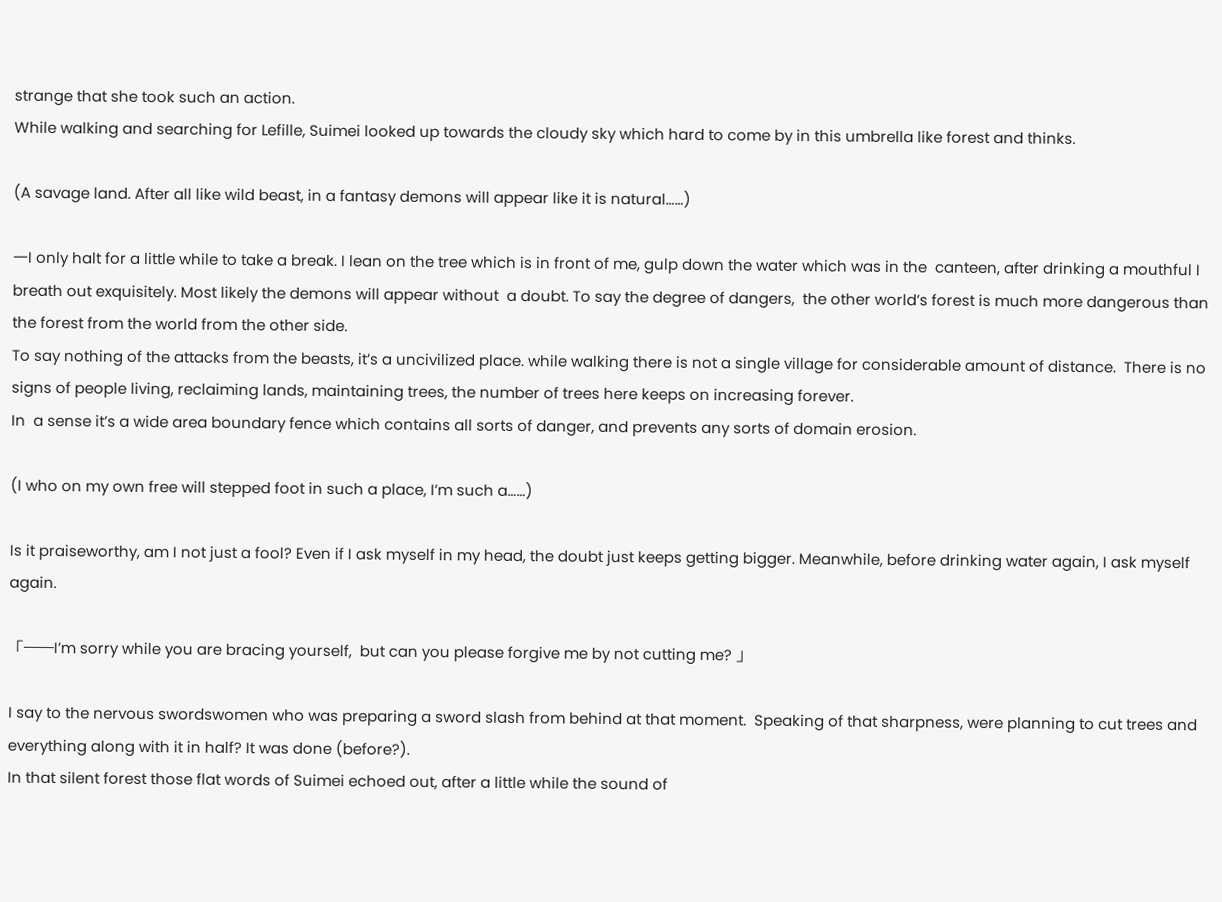strange that she took such an action.
While walking and searching for Lefille, Suimei looked up towards the cloudy sky which hard to come by in this umbrella like forest and thinks.

(A savage land. After all like wild beast, in a fantasy demons will appear like it is natural……)

一I only halt for a little while to take a break. I lean on the tree which is in front of me, gulp down the water which was in the  canteen, after drinking a mouthful I breath out exquisitely. Most likely the demons will appear without  a doubt. To say the degree of dangers,  the other world’s forest is much more dangerous than the forest from the world from the other side.
To say nothing of the attacks from the beasts, it’s a uncivilized place. while walking there is not a single village for considerable amount of distance.  There is no signs of people living, reclaiming lands, maintaining trees, the number of trees here keeps on increasing forever.
In  a sense it’s a wide area boundary fence which contains all sorts of danger, and prevents any sorts of domain erosion.

(I who on my own free will stepped foot in such a place, I’m such a……)

Is it praiseworthy, am I not just a fool? Even if I ask myself in my head, the doubt just keeps getting bigger. Meanwhile, before drinking water again, I ask myself again.

「――I’m sorry while you are bracing yourself,  but can you please forgive me by not cutting me? 」

I say to the nervous swordswomen who was preparing a sword slash from behind at that moment.  Speaking of that sharpness, were planning to cut trees and everything along with it in half? It was done (before?).
In that silent forest those flat words of Suimei echoed out, after a little while the sound of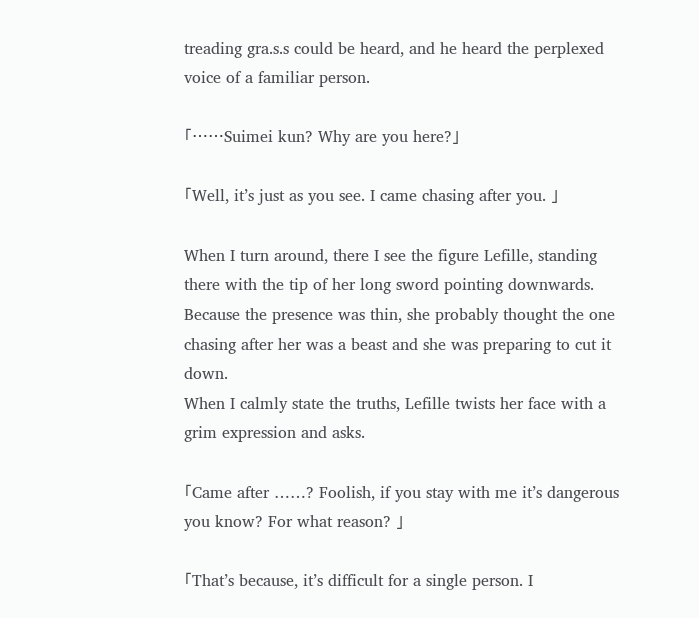treading gra.s.s could be heard, and he heard the perplexed voice of a familiar person.

「……Suimei kun? Why are you here?」

「Well, it’s just as you see. I came chasing after you. 」

When I turn around, there I see the figure Lefille, standing there with the tip of her long sword pointing downwards. Because the presence was thin, she probably thought the one chasing after her was a beast and she was preparing to cut it down.
When I calmly state the truths, Lefille twists her face with a grim expression and asks.

「Came after ……? Foolish, if you stay with me it’s dangerous you know? For what reason? 」

「That’s because, it’s difficult for a single person. I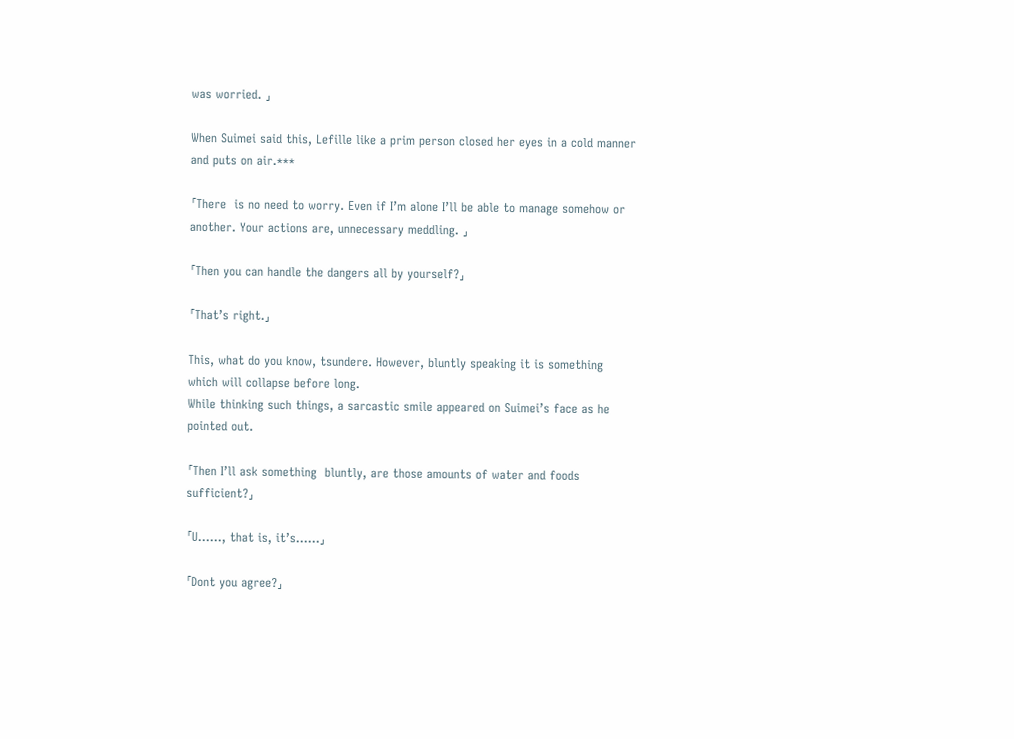was worried. 」

When Suimei said this, Lefille like a prim person closed her eyes in a cold manner and puts on air.***

「There  is no need to worry. Even if I’m alone I’ll be able to manage somehow or another. Your actions are, unnecessary meddling. 」

「Then you can handle the dangers all by yourself?」

「That’s right.」

This, what do you know, tsundere. However, bluntly speaking it is something which will collapse before long.
While thinking such things, a sarcastic smile appeared on Suimei’s face as he pointed out.

「Then I’ll ask something  bluntly, are those amounts of water and foods sufficient?」

「U……, that is, it’s……」

「Dont you agree?」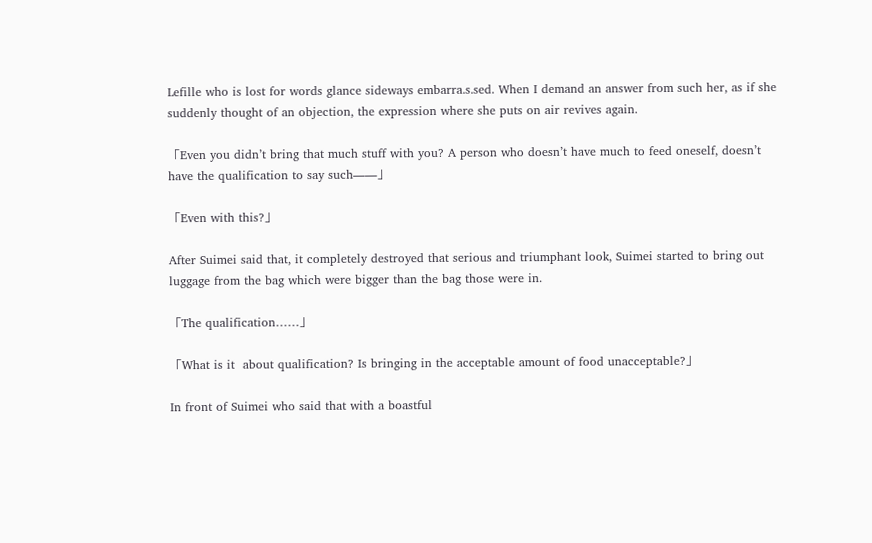Lefille who is lost for words glance sideways embarra.s.sed. When I demand an answer from such her, as if she suddenly thought of an objection, the expression where she puts on air revives again.

「Even you didn’t bring that much stuff with you? A person who doesn’t have much to feed oneself, doesn’t have the qualification to say such――」

「Even with this?」

After Suimei said that, it completely destroyed that serious and triumphant look, Suimei started to bring out luggage from the bag which were bigger than the bag those were in.

「The qualification……」

「What is it  about qualification? Is bringing in the acceptable amount of food unacceptable?」

In front of Suimei who said that with a boastful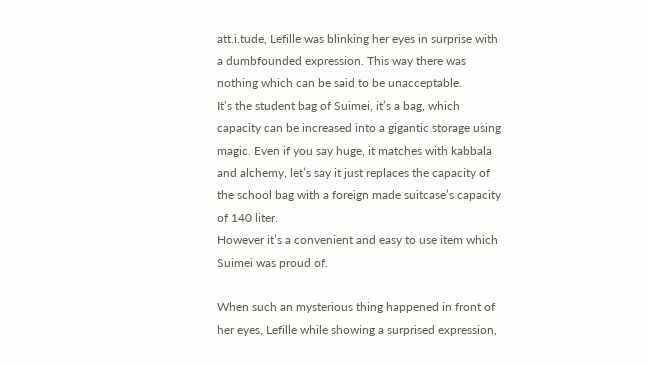att.i.tude, Lefille was blinking her eyes in surprise with a dumbfounded expression. This way there was nothing which can be said to be unacceptable.
It’s the student bag of Suimei, it’s a bag, which capacity can be increased into a gigantic storage using magic. Even if you say huge, it matches with kabbala and alchemy, let’s say it just replaces the capacity of the school bag with a foreign made suitcase’s capacity of 140 liter.
However it’s a convenient and easy to use item which Suimei was proud of.

When such an mysterious thing happened in front of her eyes, Lefille while showing a surprised expression,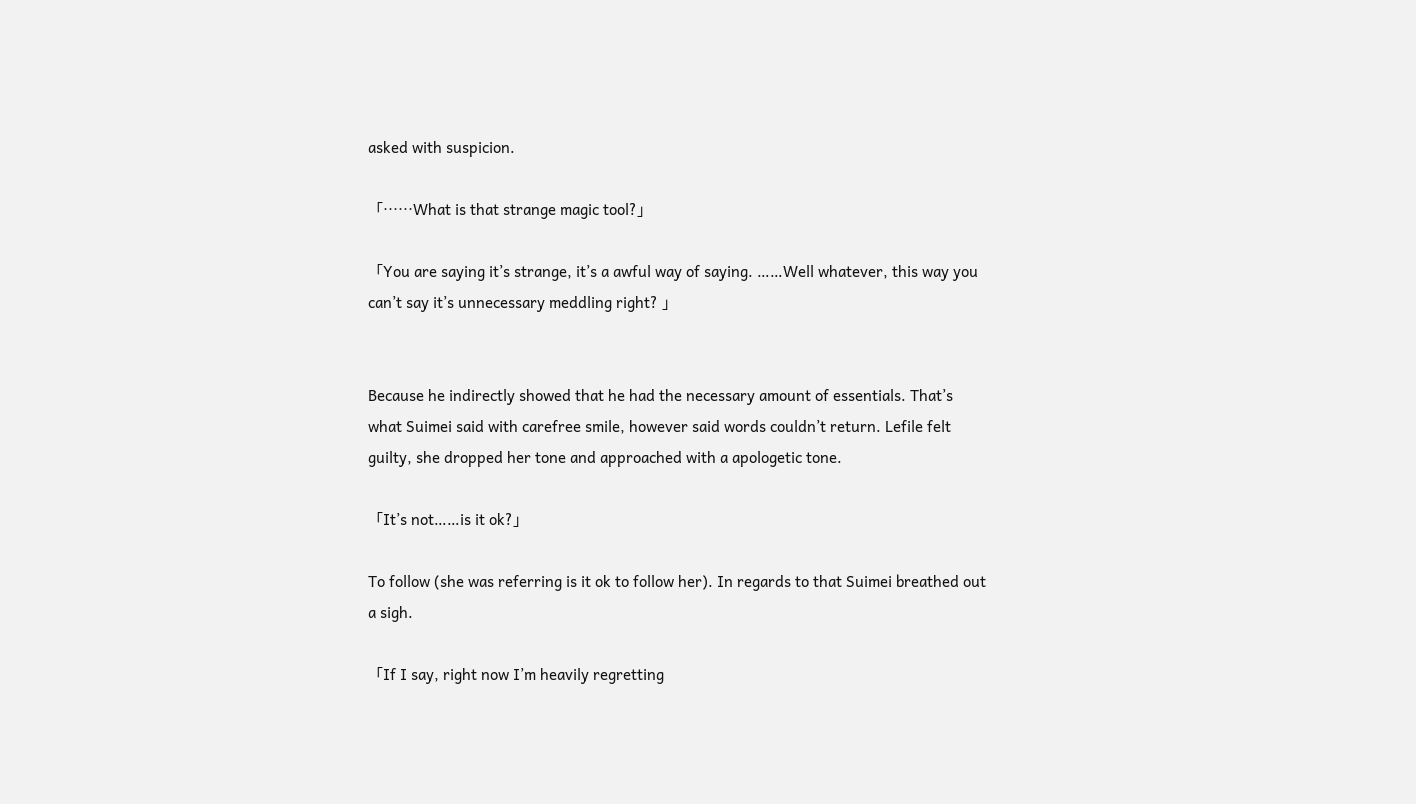asked with suspicion.

「……What is that strange magic tool?」

「You are saying it’s strange, it’s a awful way of saying. ……Well whatever, this way you can’t say it’s unnecessary meddling right? 」


Because he indirectly showed that he had the necessary amount of essentials. That’s what Suimei said with carefree smile, however said words couldn’t return. Lefile felt guilty, she dropped her tone and approached with a apologetic tone.

「It’s not……is it ok?」

To follow (she was referring is it ok to follow her). In regards to that Suimei breathed out a sigh.

「If I say, right now I’m heavily regretting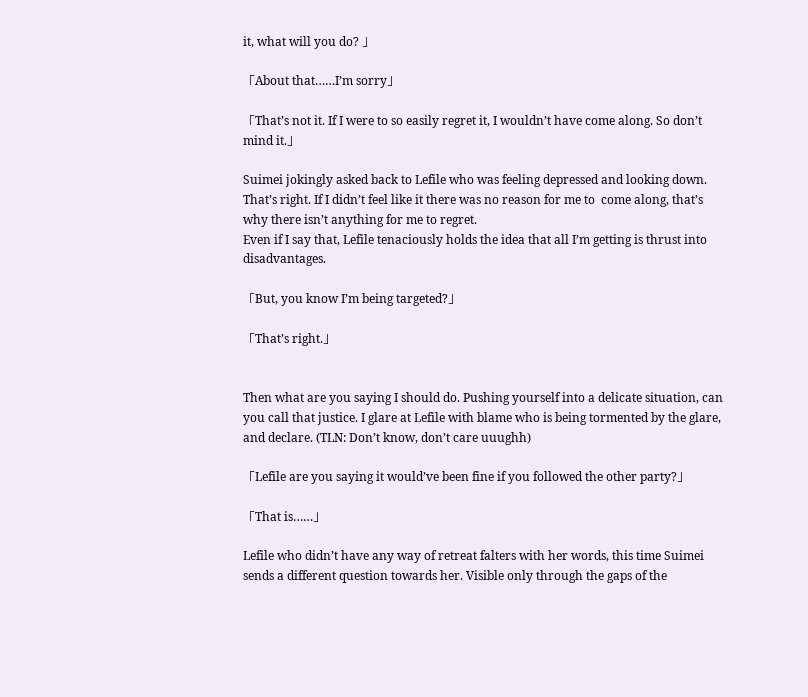it, what will you do? 」

「About that……I’m sorry」

「That’s not it. If I were to so easily regret it, I wouldn’t have come along. So don’t mind it.」

Suimei jokingly asked back to Lefile who was feeling depressed and looking down. That’s right. If I didn’t feel like it there was no reason for me to  come along, that’s why there isn’t anything for me to regret.
Even if I say that, Lefile tenaciously holds the idea that all I’m getting is thrust into disadvantages.

「But, you know I’m being targeted?」

「That’s right.」


Then what are you saying I should do. Pushing yourself into a delicate situation, can you call that justice. I glare at Lefile with blame who is being tormented by the glare, and declare. (TLN: Don’t know, don’t care uuughh)

「Lefile are you saying it would’ve been fine if you followed the other party?」

「That is……」

Lefile who didn’t have any way of retreat falters with her words, this time Suimei sends a different question towards her. Visible only through the gaps of the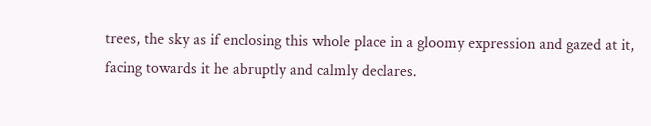trees, the sky as if enclosing this whole place in a gloomy expression and gazed at it, facing towards it he abruptly and calmly declares.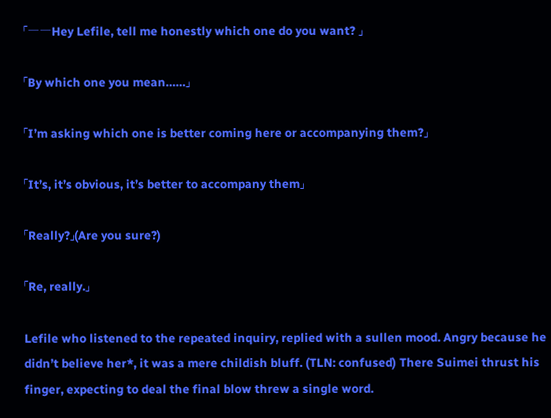「――Hey Lefile, tell me honestly which one do you want? 」

「By which one you mean……」

「I’m asking which one is better coming here or accompanying them?」

「It’s, it’s obvious, it’s better to accompany them」

「Really?」(Are you sure?)

「Re, really.」

Lefile who listened to the repeated inquiry, replied with a sullen mood. Angry because he didn’t believe her*, it was a mere childish bluff. (TLN: confused) There Suimei thrust his finger, expecting to deal the final blow threw a single word.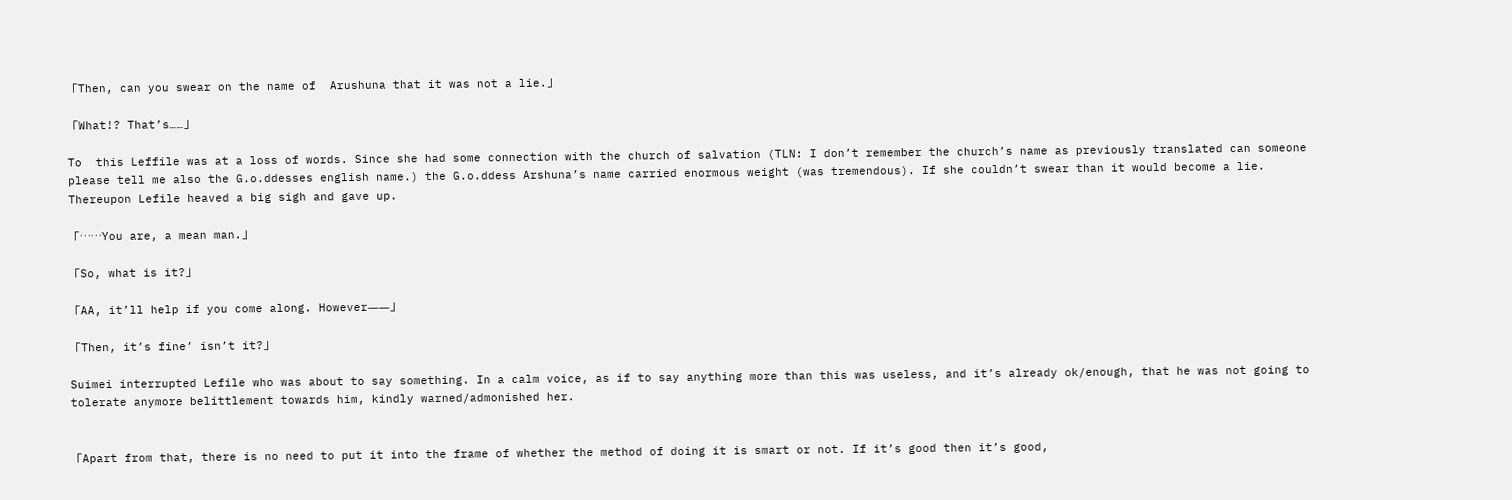「Then, can you swear on the name of  Arushuna that it was not a lie.」

「What!? That’s……」

To  this Leffile was at a loss of words. Since she had some connection with the church of salvation (TLN: I don’t remember the church’s name as previously translated can someone please tell me also the G.o.ddesses english name.) the G.o.ddess Arshuna’s name carried enormous weight (was tremendous). If she couldn’t swear than it would become a lie.
Thereupon Lefile heaved a big sigh and gave up.

「……You are, a mean man.」

「So, what is it?」

「AA, it’ll help if you come along. However――」

「Then, it’s fine’ isn’t it?」

Suimei interrupted Lefile who was about to say something. In a calm voice, as if to say anything more than this was useless, and it’s already ok/enough, that he was not going to tolerate anymore belittlement towards him, kindly warned/admonished her.


「Apart from that, there is no need to put it into the frame of whether the method of doing it is smart or not. If it’s good then it’s good,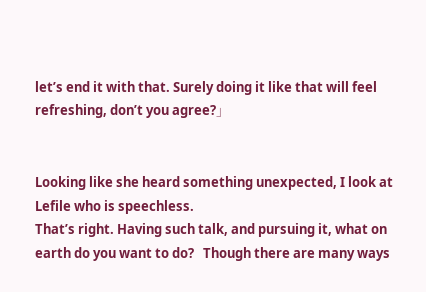let’s end it with that. Surely doing it like that will feel refreshing, don’t you agree?」


Looking like she heard something unexpected, I look at Lefile who is speechless.
That’s right. Having such talk, and pursuing it, what on earth do you want to do?   Though there are many ways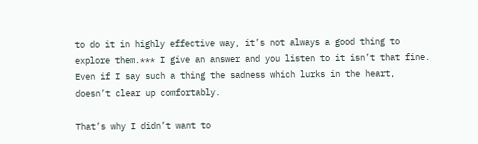to do it in highly effective way, it’s not always a good thing to explore them.*** I give an answer and you listen to it isn’t that fine. Even if I say such a thing the sadness which lurks in the heart, doesn’t clear up comfortably.

That’s why I didn’t want to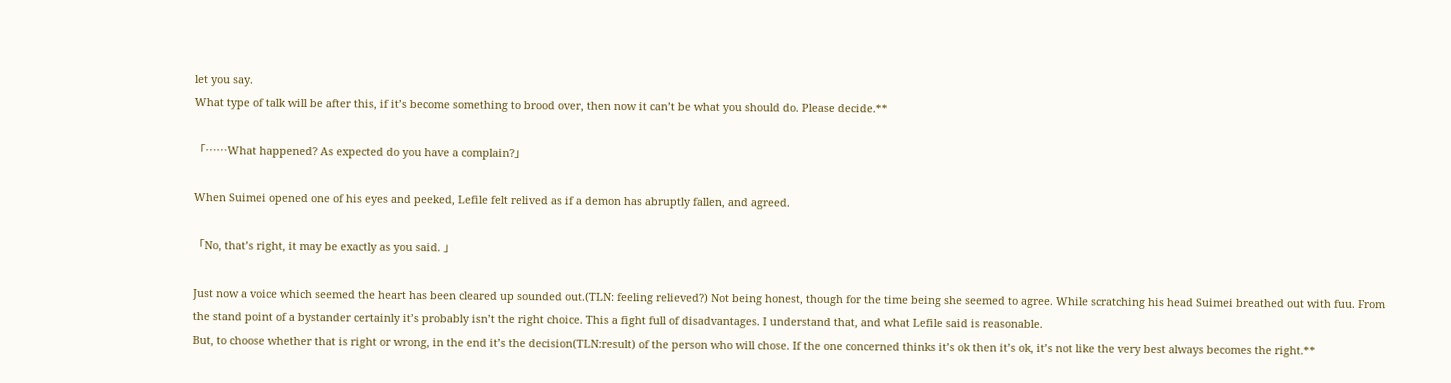let you say.
What type of talk will be after this, if it’s become something to brood over, then now it can’t be what you should do. Please decide.**

「……What happened? As expected do you have a complain?」

When Suimei opened one of his eyes and peeked, Lefile felt relived as if a demon has abruptly fallen, and agreed.

「No, that’s right, it may be exactly as you said. 」

Just now a voice which seemed the heart has been cleared up sounded out.(TLN: feeling relieved?) Not being honest, though for the time being she seemed to agree. While scratching his head Suimei breathed out with fuu. From the stand point of a bystander certainly it’s probably isn’t the right choice. This a fight full of disadvantages. I understand that, and what Lefile said is reasonable.
But, to choose whether that is right or wrong, in the end it’s the decision(TLN:result) of the person who will chose. If the one concerned thinks it’s ok then it’s ok, it’s not like the very best always becomes the right.**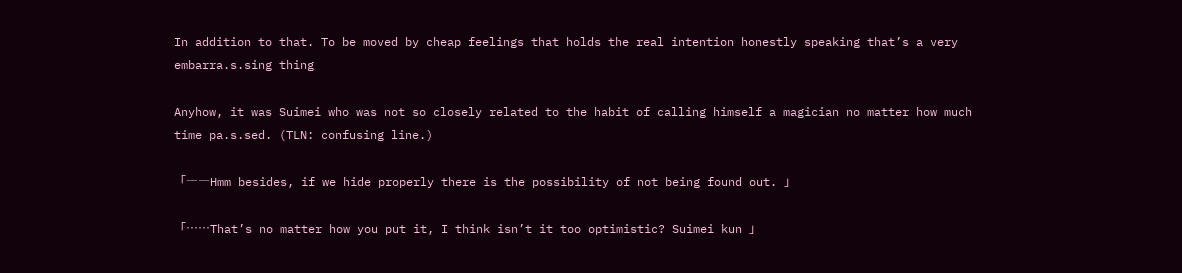In addition to that. To be moved by cheap feelings that holds the real intention honestly speaking that’s a very embarra.s.sing thing

Anyhow, it was Suimei who was not so closely related to the habit of calling himself a magician no matter how much time pa.s.sed. (TLN: confusing line.)

「――Hmm besides, if we hide properly there is the possibility of not being found out. 」

「……That’s no matter how you put it, I think isn’t it too optimistic? Suimei kun 」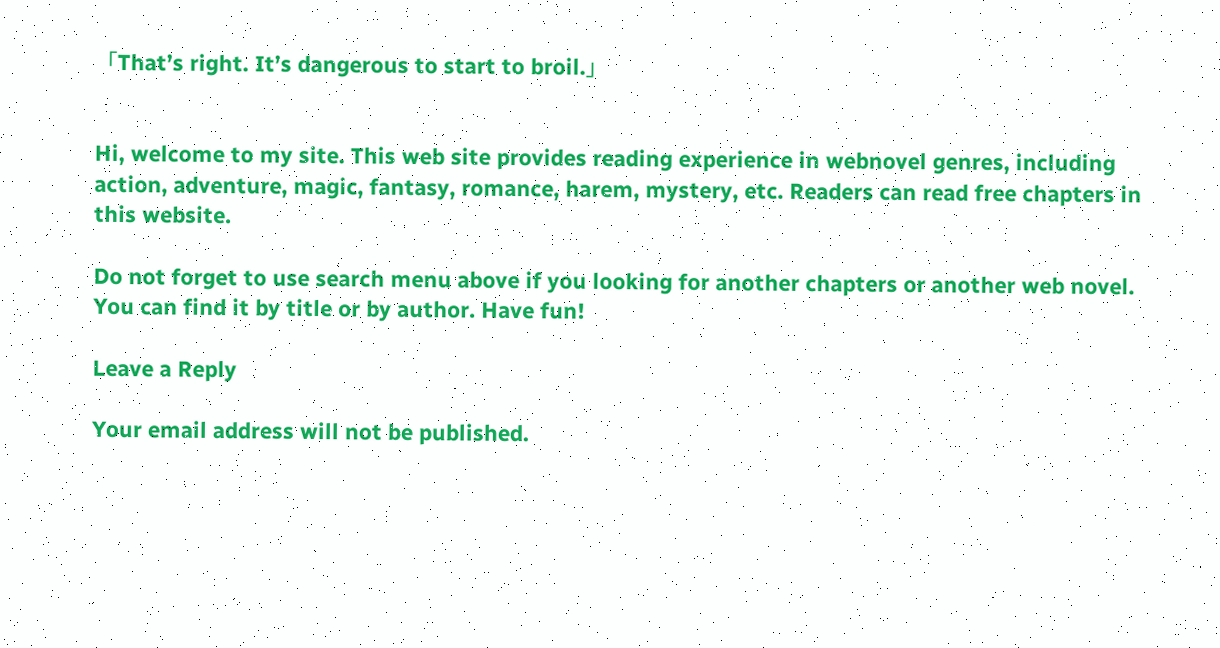「That’s right. It’s dangerous to start to broil.」


Hi, welcome to my site. This web site provides reading experience in webnovel genres, including action, adventure, magic, fantasy, romance, harem, mystery, etc. Readers can read free chapters in this website.

Do not forget to use search menu above if you looking for another chapters or another web novel. You can find it by title or by author. Have fun!

Leave a Reply

Your email address will not be published.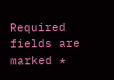Required fields are marked *